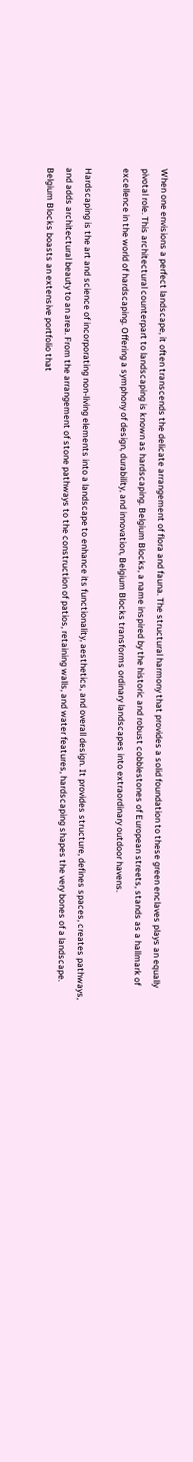When one envisions a perfect landscape, it often transcends the delicate arrangement of flora and fauna. The structural harmony that provides a solid foundation to these green enclaves plays an equally pivotal role. This architectural counterpart to landscaping is known as hardscaping. Belgium Blocks, a name inspired by the historic and robust cobblestones of European streets, stands as a hallmark of excellence in the world of hardscaping. Offering a symphony of design, durability, and innovation, Belgium Blocks transforms ordinary landscapes into extraordinary outdoor havens.

Hardscaping is the art and science of incorporating non-living elements into a landscape to enhance its functionality, aesthetics, and overall design. It provides structure, defines spaces, creates pathways, and adds architectural beauty to an area. From the arrangement of stone pathways to the construction of patios, retaining walls, and water features, hardscaping shapes the very bones of a landscape.
Belgium Blocks boasts an extensive portfolio that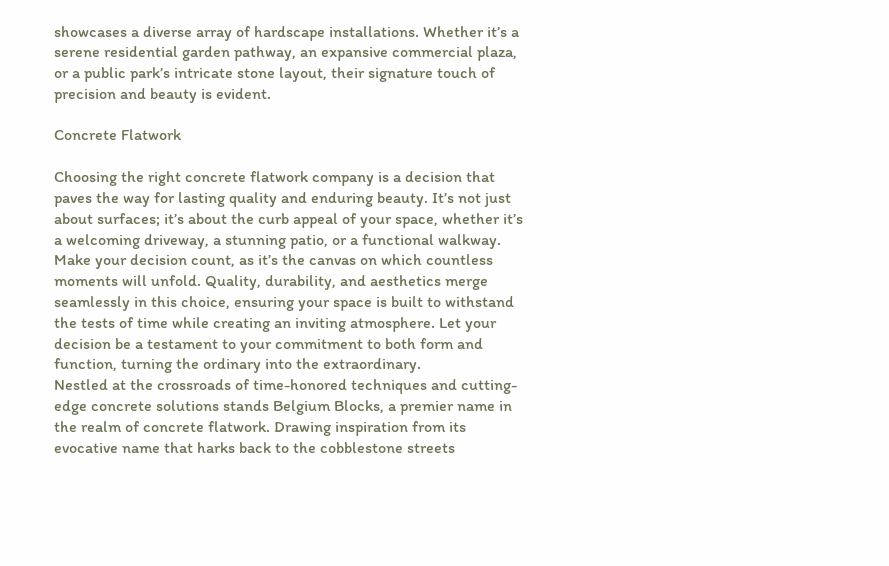showcases a diverse array of hardscape installations. Whether it’s a serene residential garden pathway, an expansive commercial plaza, or a public park’s intricate stone layout, their signature touch of precision and beauty is evident.

Concrete Flatwork

Choosing the right concrete flatwork company is a decision that paves the way for lasting quality and enduring beauty. It’s not just about surfaces; it’s about the curb appeal of your space, whether it’s a welcoming driveway, a stunning patio, or a functional walkway. Make your decision count, as it’s the canvas on which countless moments will unfold. Quality, durability, and aesthetics merge seamlessly in this choice, ensuring your space is built to withstand the tests of time while creating an inviting atmosphere. Let your decision be a testament to your commitment to both form and function, turning the ordinary into the extraordinary.
Nestled at the crossroads of time-honored techniques and cutting-edge concrete solutions stands Belgium Blocks, a premier name in the realm of concrete flatwork. Drawing inspiration from its evocative name that harks back to the cobblestone streets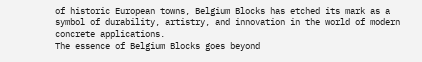of historic European towns, Belgium Blocks has etched its mark as a symbol of durability, artistry, and innovation in the world of modern concrete applications.
The essence of Belgium Blocks goes beyond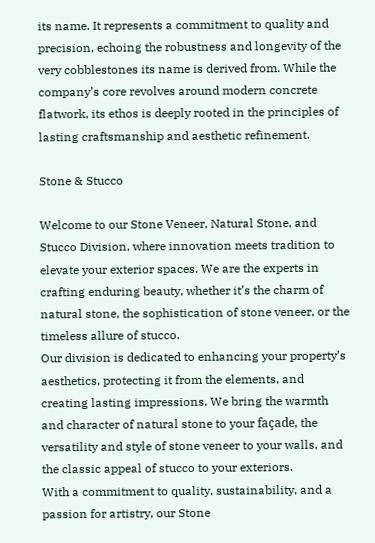its name. It represents a commitment to quality and precision, echoing the robustness and longevity of the very cobblestones its name is derived from. While the company’s core revolves around modern concrete flatwork, its ethos is deeply rooted in the principles of lasting craftsmanship and aesthetic refinement.

Stone & Stucco

Welcome to our Stone Veneer, Natural Stone, and Stucco Division, where innovation meets tradition to elevate your exterior spaces. We are the experts in crafting enduring beauty, whether it’s the charm of natural stone, the sophistication of stone veneer, or the timeless allure of stucco.
Our division is dedicated to enhancing your property’s aesthetics, protecting it from the elements, and creating lasting impressions. We bring the warmth and character of natural stone to your façade, the versatility and style of stone veneer to your walls, and the classic appeal of stucco to your exteriors.
With a commitment to quality, sustainability, and a passion for artistry, our Stone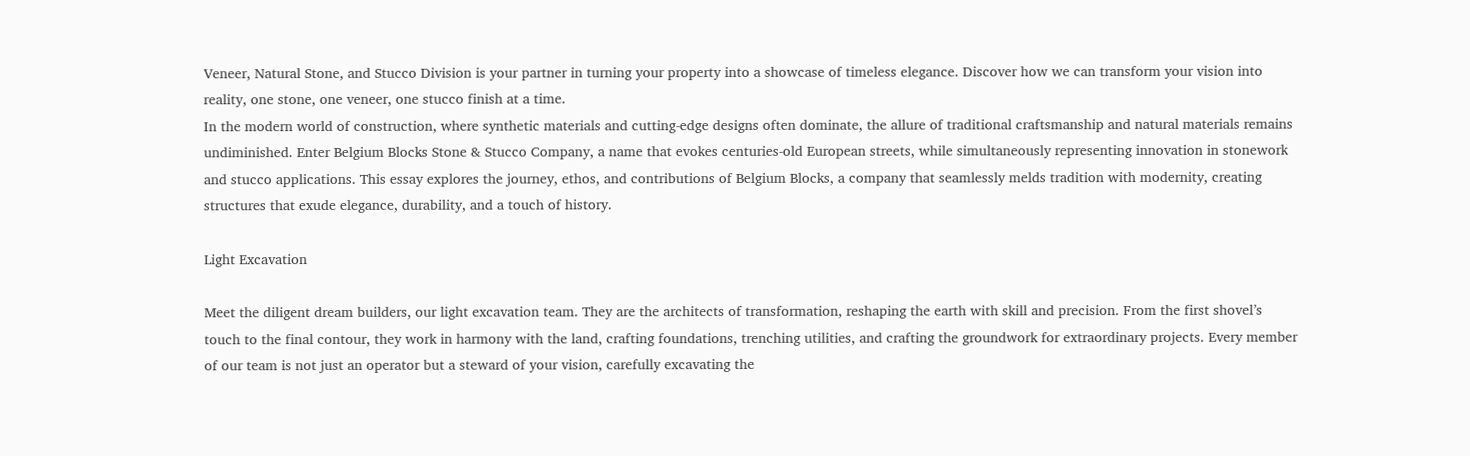Veneer, Natural Stone, and Stucco Division is your partner in turning your property into a showcase of timeless elegance. Discover how we can transform your vision into reality, one stone, one veneer, one stucco finish at a time.
In the modern world of construction, where synthetic materials and cutting-edge designs often dominate, the allure of traditional craftsmanship and natural materials remains undiminished. Enter Belgium Blocks Stone & Stucco Company, a name that evokes centuries-old European streets, while simultaneously representing innovation in stonework and stucco applications. This essay explores the journey, ethos, and contributions of Belgium Blocks, a company that seamlessly melds tradition with modernity, creating structures that exude elegance, durability, and a touch of history.

Light Excavation

Meet the diligent dream builders, our light excavation team. They are the architects of transformation, reshaping the earth with skill and precision. From the first shovel’s touch to the final contour, they work in harmony with the land, crafting foundations, trenching utilities, and crafting the groundwork for extraordinary projects. Every member of our team is not just an operator but a steward of your vision, carefully excavating the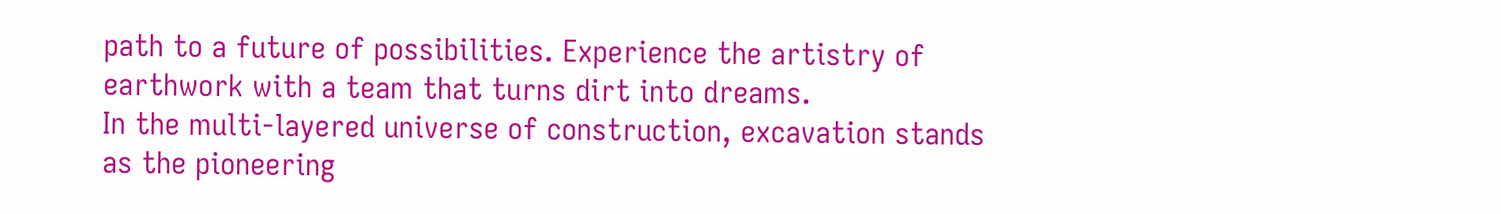path to a future of possibilities. Experience the artistry of earthwork with a team that turns dirt into dreams.
In the multi-layered universe of construction, excavation stands as the pioneering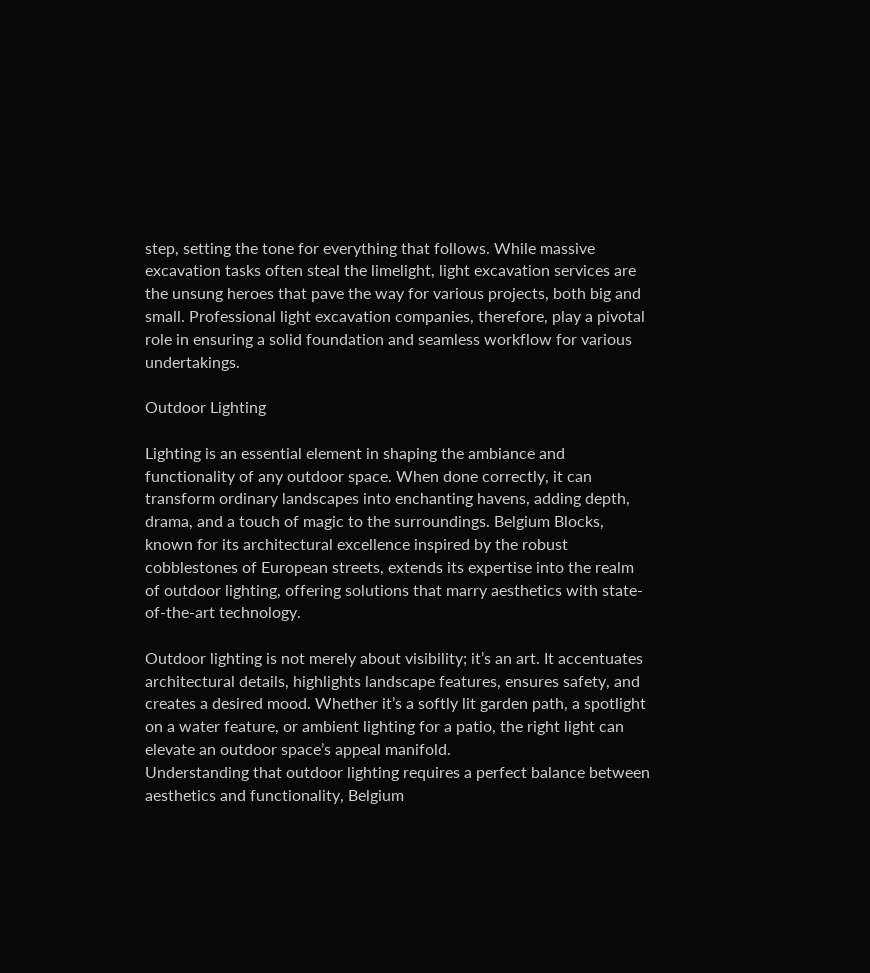step, setting the tone for everything that follows. While massive excavation tasks often steal the limelight, light excavation services are the unsung heroes that pave the way for various projects, both big and small. Professional light excavation companies, therefore, play a pivotal role in ensuring a solid foundation and seamless workflow for various undertakings.

Outdoor Lighting

Lighting is an essential element in shaping the ambiance and functionality of any outdoor space. When done correctly, it can transform ordinary landscapes into enchanting havens, adding depth, drama, and a touch of magic to the surroundings. Belgium Blocks, known for its architectural excellence inspired by the robust cobblestones of European streets, extends its expertise into the realm of outdoor lighting, offering solutions that marry aesthetics with state-of-the-art technology.

Outdoor lighting is not merely about visibility; it’s an art. It accentuates architectural details, highlights landscape features, ensures safety, and creates a desired mood. Whether it’s a softly lit garden path, a spotlight on a water feature, or ambient lighting for a patio, the right light can elevate an outdoor space’s appeal manifold.
Understanding that outdoor lighting requires a perfect balance between aesthetics and functionality, Belgium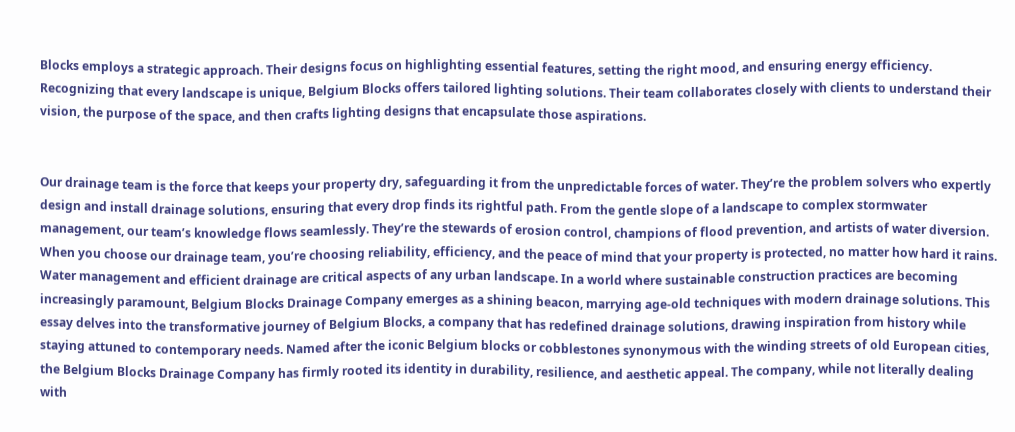Blocks employs a strategic approach. Their designs focus on highlighting essential features, setting the right mood, and ensuring energy efficiency.
Recognizing that every landscape is unique, Belgium Blocks offers tailored lighting solutions. Their team collaborates closely with clients to understand their vision, the purpose of the space, and then crafts lighting designs that encapsulate those aspirations.


Our drainage team is the force that keeps your property dry, safeguarding it from the unpredictable forces of water. They’re the problem solvers who expertly design and install drainage solutions, ensuring that every drop finds its rightful path. From the gentle slope of a landscape to complex stormwater management, our team’s knowledge flows seamlessly. They’re the stewards of erosion control, champions of flood prevention, and artists of water diversion. When you choose our drainage team, you’re choosing reliability, efficiency, and the peace of mind that your property is protected, no matter how hard it rains.
Water management and efficient drainage are critical aspects of any urban landscape. In a world where sustainable construction practices are becoming increasingly paramount, Belgium Blocks Drainage Company emerges as a shining beacon, marrying age-old techniques with modern drainage solutions. This essay delves into the transformative journey of Belgium Blocks, a company that has redefined drainage solutions, drawing inspiration from history while staying attuned to contemporary needs. Named after the iconic Belgium blocks or cobblestones synonymous with the winding streets of old European cities, the Belgium Blocks Drainage Company has firmly rooted its identity in durability, resilience, and aesthetic appeal. The company, while not literally dealing with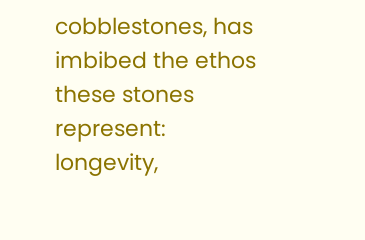cobblestones, has imbibed the ethos these stones represent: longevity,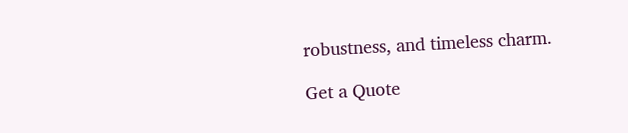robustness, and timeless charm.

Get a Quote